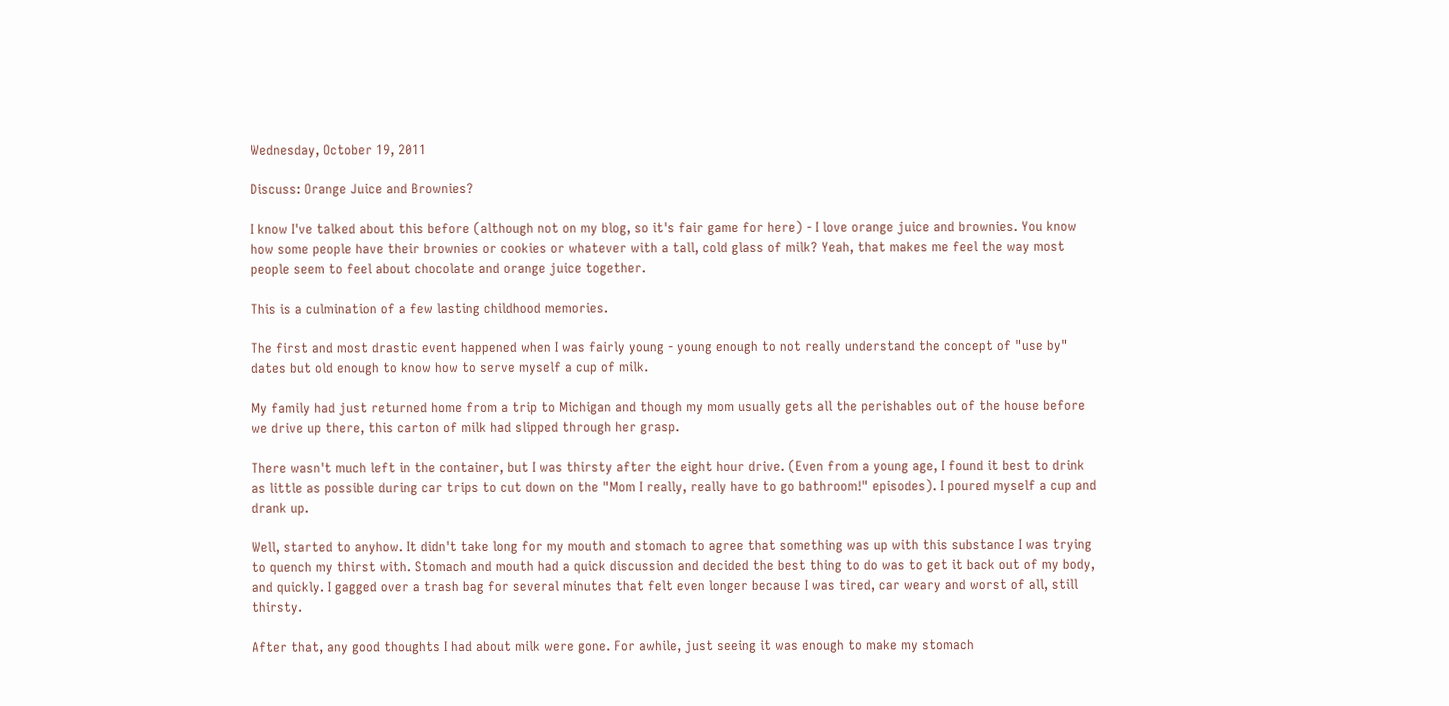Wednesday, October 19, 2011

Discuss: Orange Juice and Brownies?

I know I've talked about this before (although not on my blog, so it's fair game for here) - I love orange juice and brownies. You know how some people have their brownies or cookies or whatever with a tall, cold glass of milk? Yeah, that makes me feel the way most people seem to feel about chocolate and orange juice together.

This is a culmination of a few lasting childhood memories.

The first and most drastic event happened when I was fairly young - young enough to not really understand the concept of "use by" dates but old enough to know how to serve myself a cup of milk.

My family had just returned home from a trip to Michigan and though my mom usually gets all the perishables out of the house before we drive up there, this carton of milk had slipped through her grasp.

There wasn't much left in the container, but I was thirsty after the eight hour drive. (Even from a young age, I found it best to drink as little as possible during car trips to cut down on the "Mom I really, really have to go bathroom!" episodes). I poured myself a cup and drank up.

Well, started to anyhow. It didn't take long for my mouth and stomach to agree that something was up with this substance I was trying to quench my thirst with. Stomach and mouth had a quick discussion and decided the best thing to do was to get it back out of my body, and quickly. I gagged over a trash bag for several minutes that felt even longer because I was tired, car weary and worst of all, still thirsty.

After that, any good thoughts I had about milk were gone. For awhile, just seeing it was enough to make my stomach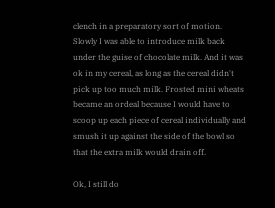clench in a preparatory sort of motion. Slowly I was able to introduce milk back under the guise of chocolate milk. And it was ok in my cereal, as long as the cereal didn't pick up too much milk. Frosted mini wheats became an ordeal because I would have to scoop up each piece of cereal individually and smush it up against the side of the bowl so that the extra milk would drain off.

Ok, I still do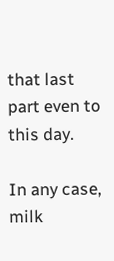that last part even to this day.

In any case, milk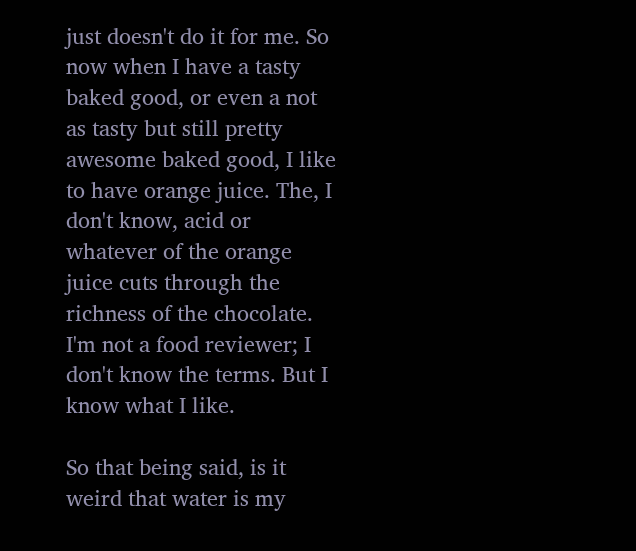just doesn't do it for me. So now when I have a tasty baked good, or even a not as tasty but still pretty awesome baked good, I like to have orange juice. The, I don't know, acid or whatever of the orange juice cuts through the richness of the chocolate. I'm not a food reviewer; I don't know the terms. But I know what I like.

So that being said, is it weird that water is my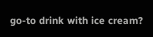go-to drink with ice cream?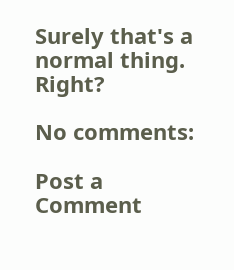Surely that's a normal thing. Right?

No comments:

Post a Comment